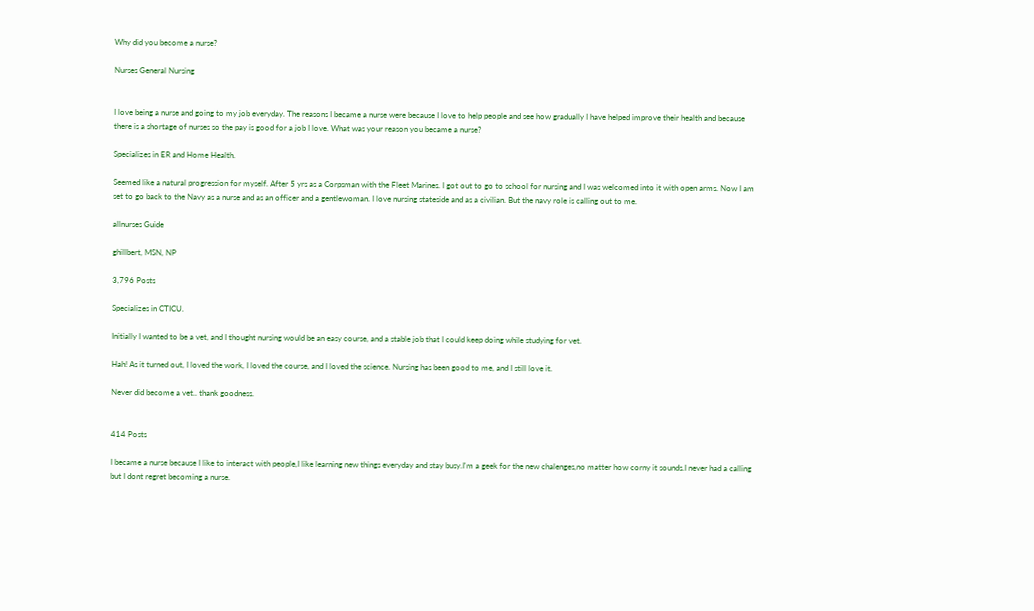Why did you become a nurse?

Nurses General Nursing


I love being a nurse and going to my job everyday. The reasons I became a nurse were because I love to help people and see how gradually I have helped improve their health and because there is a shortage of nurses so the pay is good for a job I love. What was your reason you became a nurse?

Specializes in ER and Home Health.

Seemed like a natural progression for myself. After 5 yrs as a Corpsman with the Fleet Marines. I got out to go to school for nursing and I was welcomed into it with open arms. Now I am set to go back to the Navy as a nurse and as an officer and a gentlewoman. I love nursing stateside and as a civilian. But the navy role is calling out to me.

allnurses Guide

ghillbert, MSN, NP

3,796 Posts

Specializes in CTICU.

Initially I wanted to be a vet, and I thought nursing would be an easy course, and a stable job that I could keep doing while studying for vet.

Hah! As it turned out, I loved the work, I loved the course, and I loved the science. Nursing has been good to me, and I still love it.

Never did become a vet.. thank goodness.


414 Posts

I became a nurse because I like to interact with people,I like learning new things everyday and stay busy.I'm a geek for the new chalenges,no matter how corny it sounds.I never had a calling but I dont regret becoming a nurse.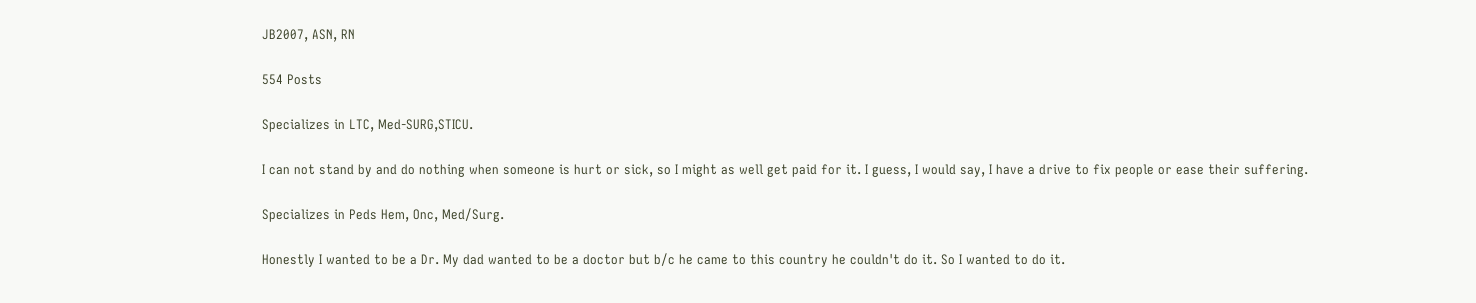JB2007, ASN, RN

554 Posts

Specializes in LTC, Med-SURG,STICU.

I can not stand by and do nothing when someone is hurt or sick, so I might as well get paid for it. I guess, I would say, I have a drive to fix people or ease their suffering.

Specializes in Peds Hem, Onc, Med/Surg.

Honestly I wanted to be a Dr. My dad wanted to be a doctor but b/c he came to this country he couldn't do it. So I wanted to do it.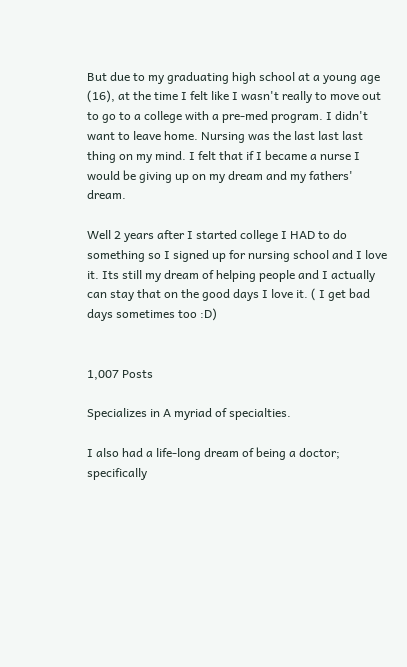But due to my graduating high school at a young age (16), at the time I felt like I wasn't really to move out to go to a college with a pre-med program. I didn't want to leave home. Nursing was the last last last thing on my mind. I felt that if I became a nurse I would be giving up on my dream and my fathers' dream.

Well 2 years after I started college I HAD to do something so I signed up for nursing school and I love it. Its still my dream of helping people and I actually can stay that on the good days I love it. ( I get bad days sometimes too :D)


1,007 Posts

Specializes in A myriad of specialties.

I also had a life-long dream of being a doctor; specifically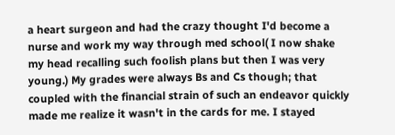a heart surgeon and had the crazy thought I'd become a nurse and work my way through med school( I now shake my head recalling such foolish plans but then I was very young.) My grades were always Bs and Cs though; that coupled with the financial strain of such an endeavor quickly made me realize it wasn't in the cards for me. I stayed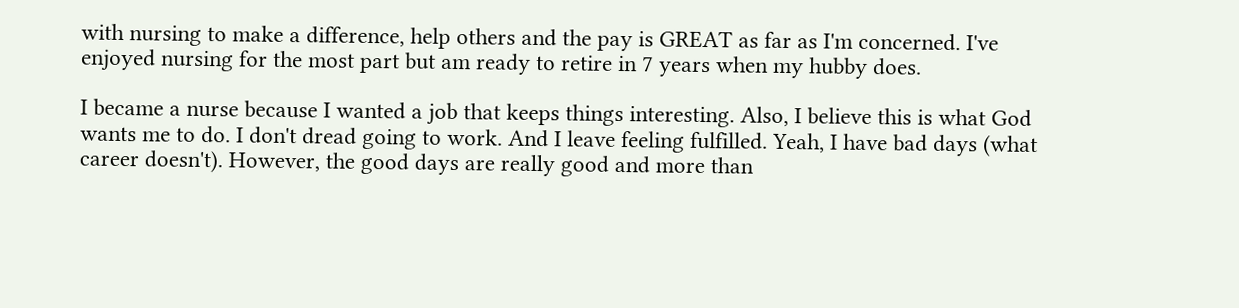with nursing to make a difference, help others and the pay is GREAT as far as I'm concerned. I've enjoyed nursing for the most part but am ready to retire in 7 years when my hubby does.

I became a nurse because I wanted a job that keeps things interesting. Also, I believe this is what God wants me to do. I don't dread going to work. And I leave feeling fulfilled. Yeah, I have bad days (what career doesn't). However, the good days are really good and more than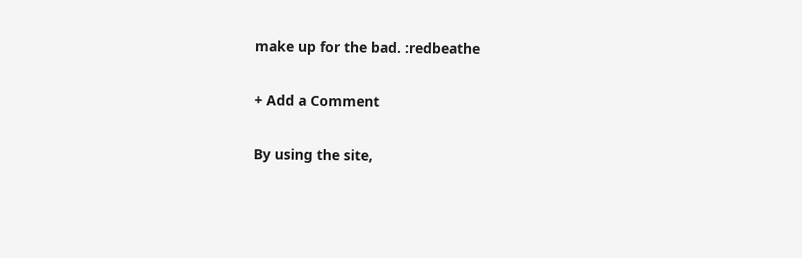make up for the bad. :redbeathe

+ Add a Comment

By using the site,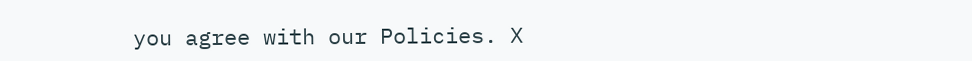you agree with our Policies. X